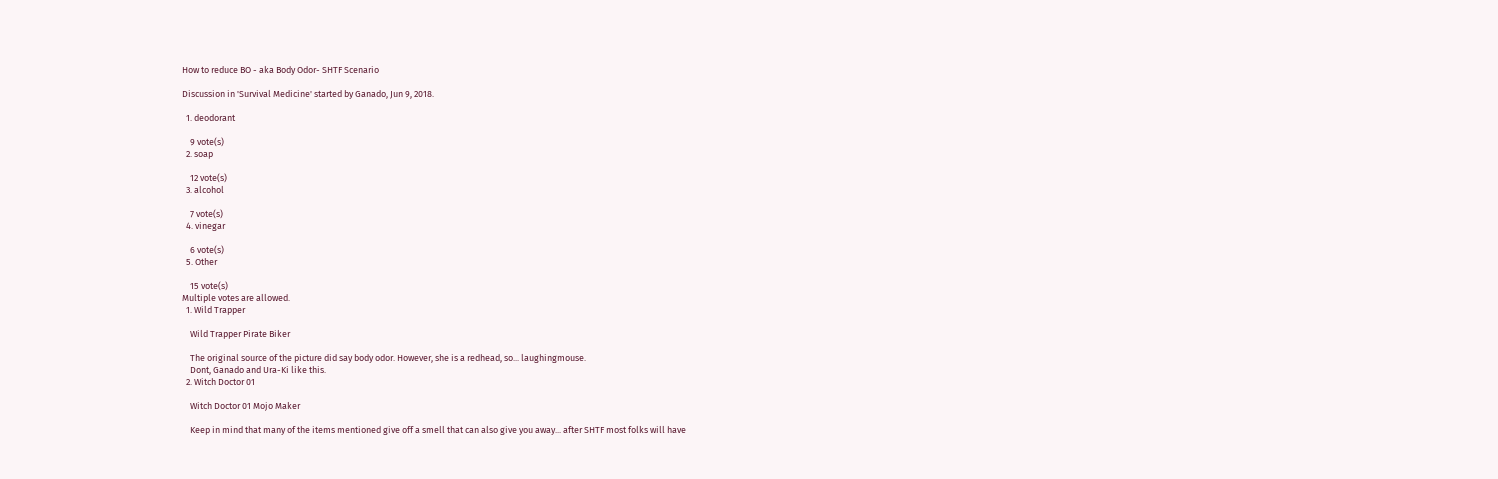How to reduce BO - aka Body Odor- SHTF Scenario

Discussion in 'Survival Medicine' started by Ganado, Jun 9, 2018.

  1. deodorant

    9 vote(s)
  2. soap

    12 vote(s)
  3. alcohol

    7 vote(s)
  4. vinegar

    6 vote(s)
  5. Other

    15 vote(s)
Multiple votes are allowed.
  1. Wild Trapper

    Wild Trapper Pirate Biker

    The original source of the picture did say body odor. However, she is a redhead, so... laughingmouse.
    Dont, Ganado and Ura-Ki like this.
  2. Witch Doctor 01

    Witch Doctor 01 Mojo Maker

    Keep in mind that many of the items mentioned give off a smell that can also give you away... after SHTF most folks will have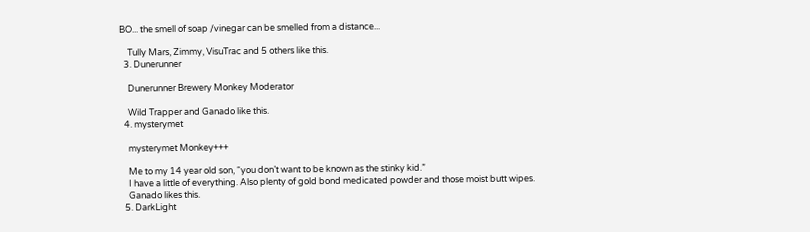BO... the smell of soap /vinegar can be smelled from a distance...

    Tully Mars, Zimmy, VisuTrac and 5 others like this.
  3. Dunerunner

    Dunerunner Brewery Monkey Moderator

    Wild Trapper and Ganado like this.
  4. mysterymet

    mysterymet Monkey+++

    Me to my 14 year old son, “you don’t want to be known as the stinky kid.”
    I have a little of everything. Also plenty of gold bond medicated powder and those moist butt wipes.
    Ganado likes this.
  5. DarkLight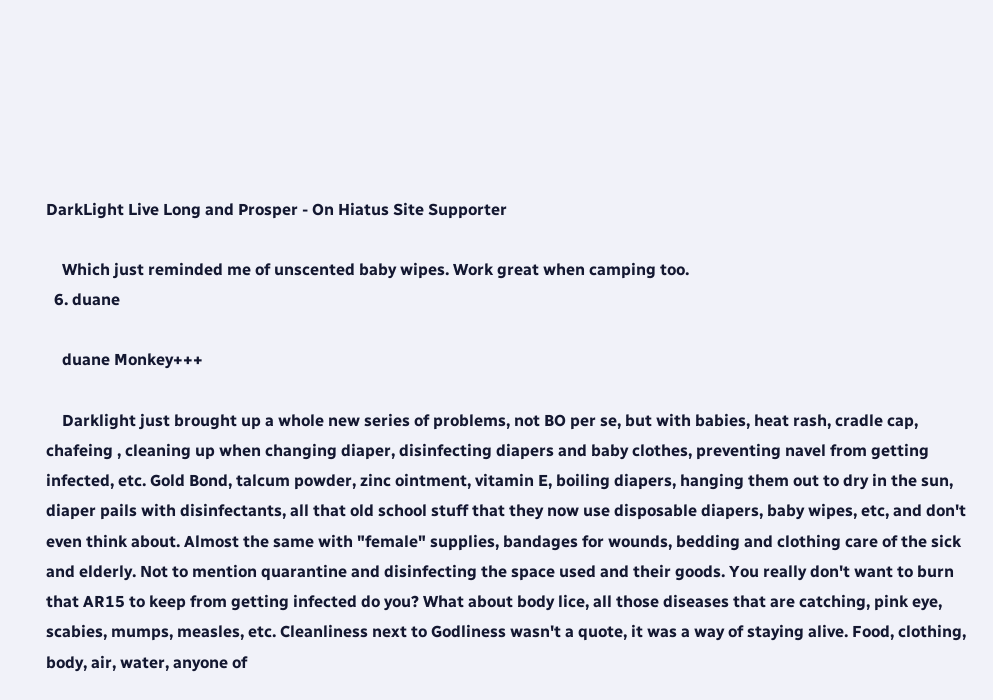DarkLight Live Long and Prosper - On Hiatus Site Supporter

    Which just reminded me of unscented baby wipes. Work great when camping too.
  6. duane

    duane Monkey+++

    Darklight just brought up a whole new series of problems, not BO per se, but with babies, heat rash, cradle cap, chafeing , cleaning up when changing diaper, disinfecting diapers and baby clothes, preventing navel from getting infected, etc. Gold Bond, talcum powder, zinc ointment, vitamin E, boiling diapers, hanging them out to dry in the sun, diaper pails with disinfectants, all that old school stuff that they now use disposable diapers, baby wipes, etc, and don't even think about. Almost the same with "female" supplies, bandages for wounds, bedding and clothing care of the sick and elderly. Not to mention quarantine and disinfecting the space used and their goods. You really don't want to burn that AR15 to keep from getting infected do you? What about body lice, all those diseases that are catching, pink eye, scabies, mumps, measles, etc. Cleanliness next to Godliness wasn't a quote, it was a way of staying alive. Food, clothing, body, air, water, anyone of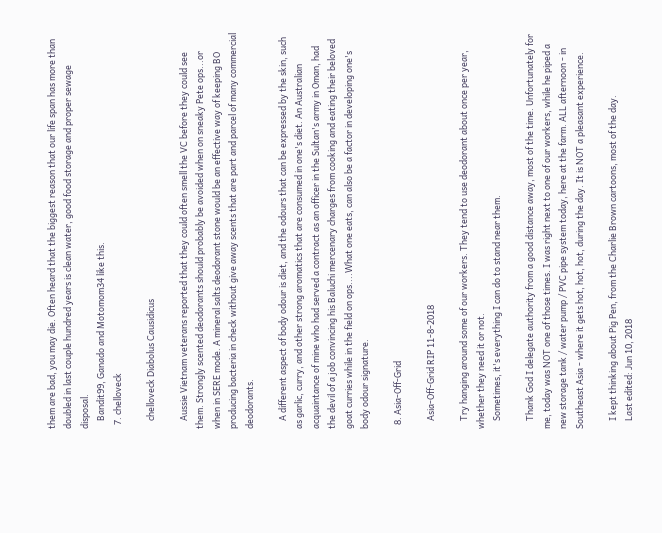them are bad, you may die. Often heard that the biggest reason that our life span has more than doubled in last couple hundred years is clean water, good food storage and proper sewage disposal.
    Bandit99, Ganado and Motomom34 like this.
  7. chelloveck

    chelloveck Diabolus Causidicus

    Aussie Vietnam veterans reported that they could often smell the VC before they could see them. Strongly scented deodorants should probably be avoided when on sneaky Pete ops...or when in SERE mode. A mineral salts deodorant stone would be an effective way of keeping BO producing bacteria in check without give away scents that are part and parcel of many commercial deodorants.

    A different aspect of body odour is diet, and the odours that can be expressed by the skin, such as garlic, curry, and other strong aromatics that are consumed in one's diet. An Australian acquaintance of mine who had served a contract as an officer in the Sultan's army in Oman, had the devil of a job convincing his Baluchi mercenary charges from cooking and eating their beloved goat curries while in the field on ops....What one eats, can also be a factor in developing one's body odour signature.

  8. Asia-Off-Grid

    Asia-Off-Grid RIP 11-8-2018

    Try hanging around some of our workers. They tend to use deodorant about once per year, whether they need it or not.
    Sometimes, it's everything I can do to stand near them.

    Thank God I delegate authority from a good distance away, most of the time. Unfortunately for me, today was NOT one of those times. I was right next to one of our workers, while he piped a new storage tank / water pump / PVC pipe system today, here at the farm. ALL afternoon - in Southeast Asia - where it gets hot, hot, hot, during the day. It is NOT a pleasant experience.

    I kept thinking about Pig Pen, from the Charlie Brown cartoons, most of the day.
    Last edited: Jun 10, 2018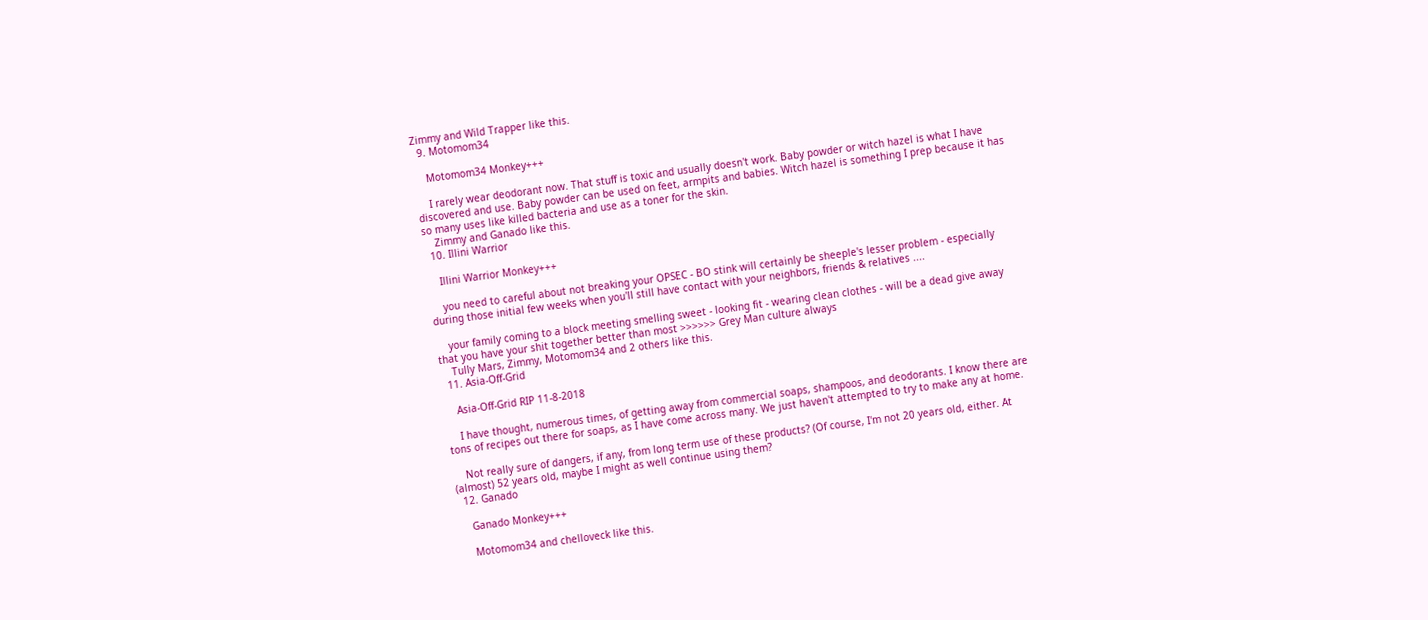Zimmy and Wild Trapper like this.
  9. Motomom34

    Motomom34 Monkey+++

    I rarely wear deodorant now. That stuff is toxic and usually doesn't work. Baby powder or witch hazel is what I have discovered and use. Baby powder can be used on feet, armpits and babies. Witch hazel is something I prep because it has so many uses like killed bacteria and use as a toner for the skin.
    Zimmy and Ganado like this.
  10. Illini Warrior

    Illini Warrior Monkey+++

    you need to careful about not breaking your OPSEC - BO stink will certainly be sheeple's lesser problem - especially during those initial few weeks when you'll still have contact with your neighbors, friends & relatives ....

    your family coming to a block meeting smelling sweet - looking fit - wearing clean clothes - will be a dead give away that you have your shit together better than most >>>>>> Grey Man culture always
    Tully Mars, Zimmy, Motomom34 and 2 others like this.
  11. Asia-Off-Grid

    Asia-Off-Grid RIP 11-8-2018

    I have thought, numerous times, of getting away from commercial soaps, shampoos, and deodorants. I know there are tons of recipes out there for soaps, as I have come across many. We just haven't attempted to try to make any at home.

    Not really sure of dangers, if any, from long term use of these products? (Of course, I'm not 20 years old, either. At (almost) 52 years old, maybe I might as well continue using them?
  12. Ganado

    Ganado Monkey+++

    Motomom34 and chelloveck like this.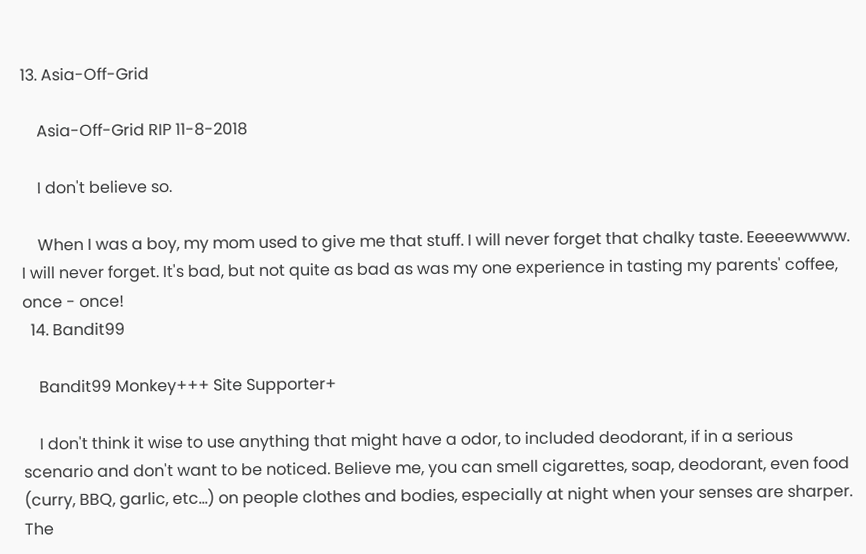13. Asia-Off-Grid

    Asia-Off-Grid RIP 11-8-2018

    I don't believe so.

    When I was a boy, my mom used to give me that stuff. I will never forget that chalky taste. Eeeeewwww. I will never forget. It's bad, but not quite as bad as was my one experience in tasting my parents' coffee, once - once!
  14. Bandit99

    Bandit99 Monkey+++ Site Supporter+

    I don't think it wise to use anything that might have a odor, to included deodorant, if in a serious scenario and don't want to be noticed. Believe me, you can smell cigarettes, soap, deodorant, even food (curry, BBQ, garlic, etc...) on people clothes and bodies, especially at night when your senses are sharper. The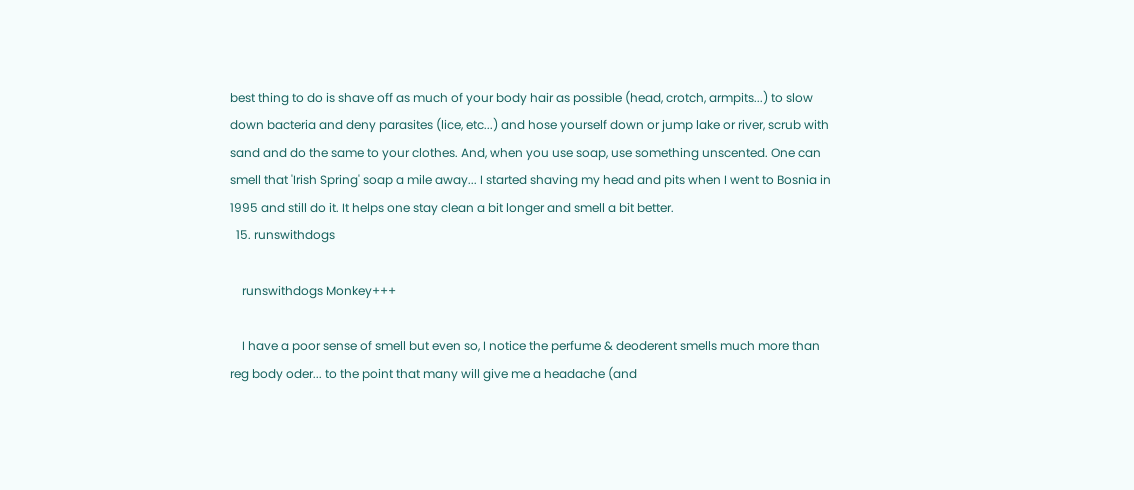best thing to do is shave off as much of your body hair as possible (head, crotch, armpits...) to slow down bacteria and deny parasites (lice, etc...) and hose yourself down or jump lake or river, scrub with sand and do the same to your clothes. And, when you use soap, use something unscented. One can smell that 'Irish Spring' soap a mile away... I started shaving my head and pits when I went to Bosnia in 1995 and still do it. It helps one stay clean a bit longer and smell a bit better.
  15. runswithdogs

    runswithdogs Monkey+++

    I have a poor sense of smell but even so, I notice the perfume & deoderent smells much more than reg body oder... to the point that many will give me a headache (and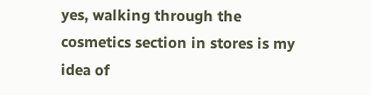yes, walking through the cosmetics section in stores is my idea of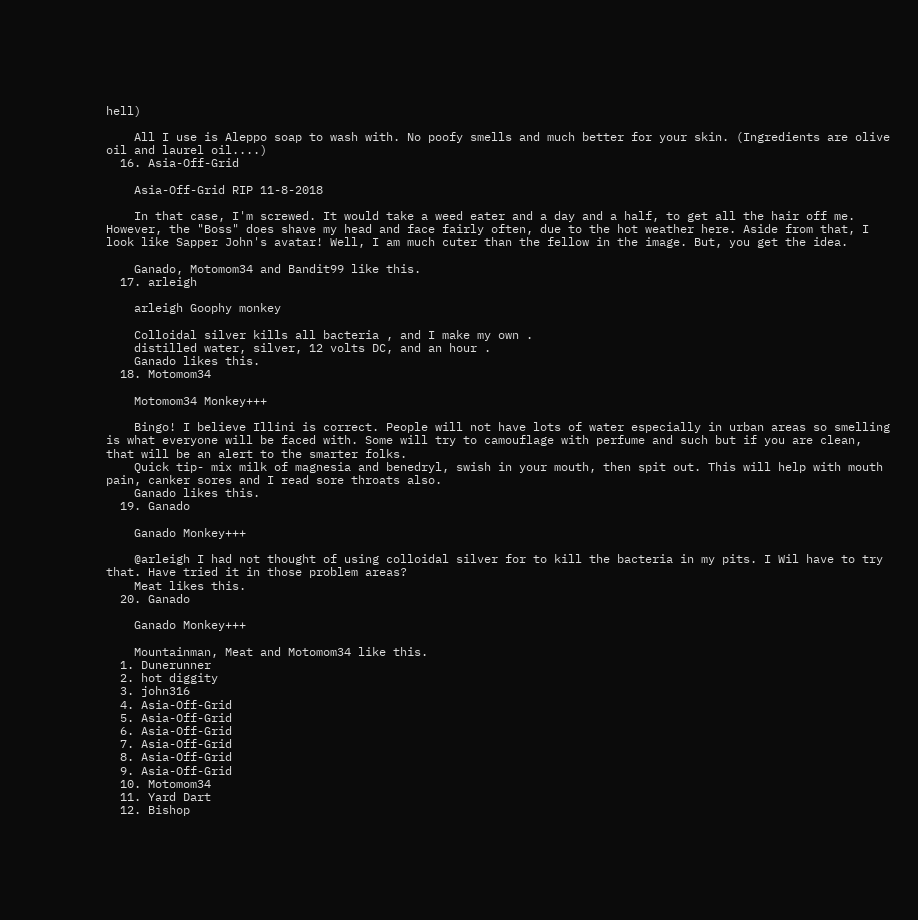hell)

    All I use is Aleppo soap to wash with. No poofy smells and much better for your skin. (Ingredients are olive oil and laurel oil....)
  16. Asia-Off-Grid

    Asia-Off-Grid RIP 11-8-2018

    In that case, I'm screwed. It would take a weed eater and a day and a half, to get all the hair off me. However, the "Boss" does shave my head and face fairly often, due to the hot weather here. Aside from that, I look like Sapper John's avatar! Well, I am much cuter than the fellow in the image. But, you get the idea.

    Ganado, Motomom34 and Bandit99 like this.
  17. arleigh

    arleigh Goophy monkey

    Colloidal silver kills all bacteria , and I make my own .
    distilled water, silver, 12 volts DC, and an hour .
    Ganado likes this.
  18. Motomom34

    Motomom34 Monkey+++

    Bingo! I believe Illini is correct. People will not have lots of water especially in urban areas so smelling is what everyone will be faced with. Some will try to camouflage with perfume and such but if you are clean, that will be an alert to the smarter folks.
    Quick tip- mix milk of magnesia and benedryl, swish in your mouth, then spit out. This will help with mouth pain, canker sores and I read sore throats also.
    Ganado likes this.
  19. Ganado

    Ganado Monkey+++

    @arleigh I had not thought of using colloidal silver for to kill the bacteria in my pits. I Wil have to try that. Have tried it in those problem areas?
    Meat likes this.
  20. Ganado

    Ganado Monkey+++

    Mountainman, Meat and Motomom34 like this.
  1. Dunerunner
  2. hot diggity
  3. john316
  4. Asia-Off-Grid
  5. Asia-Off-Grid
  6. Asia-Off-Grid
  7. Asia-Off-Grid
  8. Asia-Off-Grid
  9. Asia-Off-Grid
  10. Motomom34
  11. Yard Dart
  12. Bishop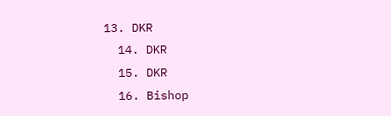13. DKR
  14. DKR
  15. DKR
  16. Bishop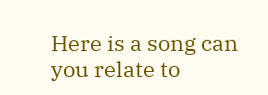Here is a song can you relate to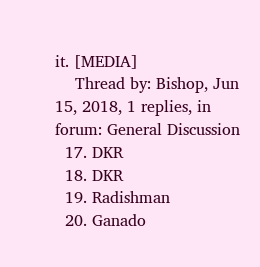it. [MEDIA]
    Thread by: Bishop, Jun 15, 2018, 1 replies, in forum: General Discussion
  17. DKR
  18. DKR
  19. Radishman
  20. Ganado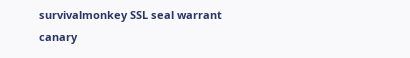survivalmonkey SSL seal warrant canary